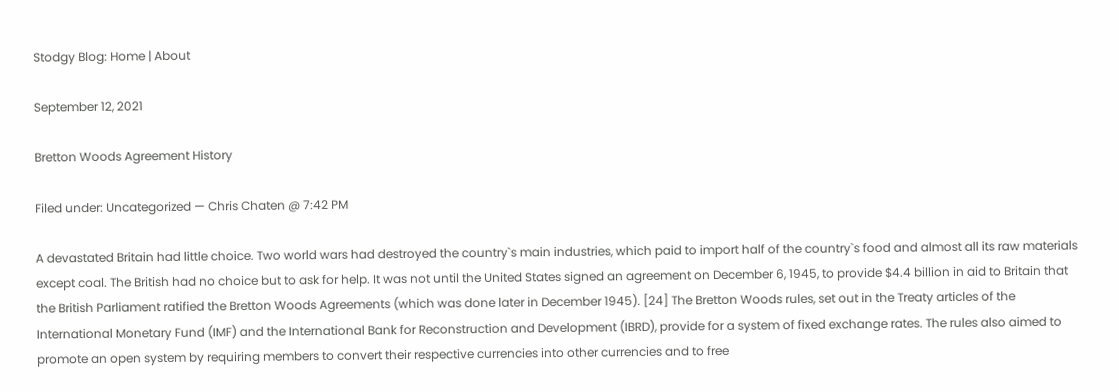Stodgy Blog: Home | About

September 12, 2021

Bretton Woods Agreement History

Filed under: Uncategorized — Chris Chaten @ 7:42 PM

A devastated Britain had little choice. Two world wars had destroyed the country`s main industries, which paid to import half of the country`s food and almost all its raw materials except coal. The British had no choice but to ask for help. It was not until the United States signed an agreement on December 6, 1945, to provide $4.4 billion in aid to Britain that the British Parliament ratified the Bretton Woods Agreements (which was done later in December 1945). [24] The Bretton Woods rules, set out in the Treaty articles of the International Monetary Fund (IMF) and the International Bank for Reconstruction and Development (IBRD), provide for a system of fixed exchange rates. The rules also aimed to promote an open system by requiring members to convert their respective currencies into other currencies and to free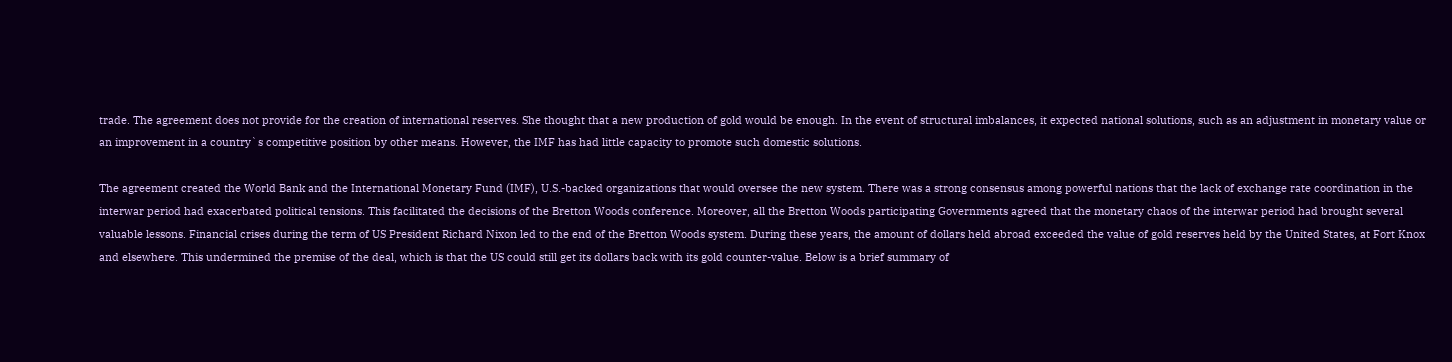trade. The agreement does not provide for the creation of international reserves. She thought that a new production of gold would be enough. In the event of structural imbalances, it expected national solutions, such as an adjustment in monetary value or an improvement in a country`s competitive position by other means. However, the IMF has had little capacity to promote such domestic solutions.

The agreement created the World Bank and the International Monetary Fund (IMF), U.S.-backed organizations that would oversee the new system. There was a strong consensus among powerful nations that the lack of exchange rate coordination in the interwar period had exacerbated political tensions. This facilitated the decisions of the Bretton Woods conference. Moreover, all the Bretton Woods participating Governments agreed that the monetary chaos of the interwar period had brought several valuable lessons. Financial crises during the term of US President Richard Nixon led to the end of the Bretton Woods system. During these years, the amount of dollars held abroad exceeded the value of gold reserves held by the United States, at Fort Knox and elsewhere. This undermined the premise of the deal, which is that the US could still get its dollars back with its gold counter-value. Below is a brief summary of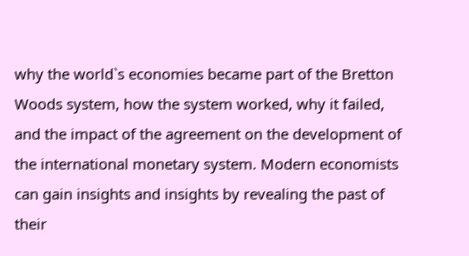why the world`s economies became part of the Bretton Woods system, how the system worked, why it failed, and the impact of the agreement on the development of the international monetary system. Modern economists can gain insights and insights by revealing the past of their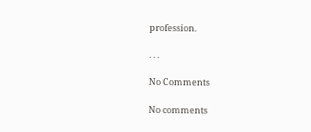profession.

. . .

No Comments

No comments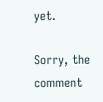yet.

Sorry, the comment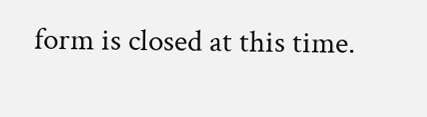form is closed at this time.